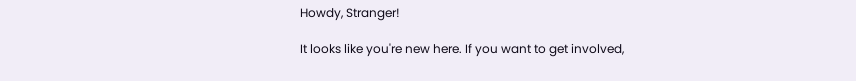Howdy, Stranger!

It looks like you're new here. If you want to get involved,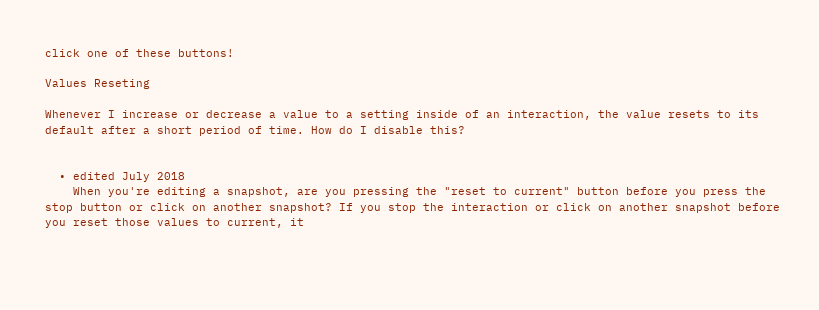click one of these buttons!

Values Reseting

Whenever I increase or decrease a value to a setting inside of an interaction, the value resets to its default after a short period of time. How do I disable this?


  • edited July 2018
    When you're editing a snapshot, are you pressing the "reset to current" button before you press the stop button or click on another snapshot? If you stop the interaction or click on another snapshot before you reset those values to current, it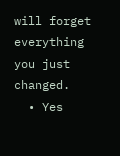will forget everything you just changed.
  • Yes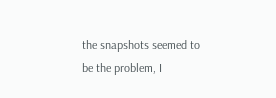the snapshots seemed to be the problem, I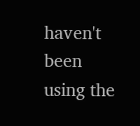haven't been using the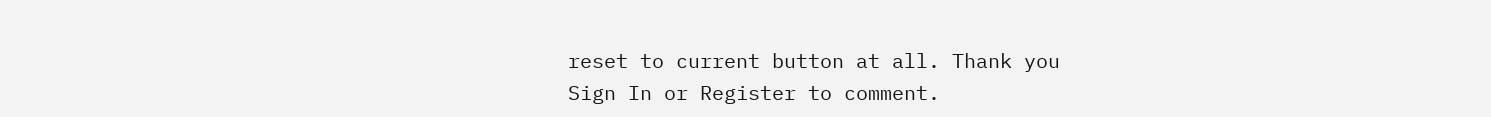reset to current button at all. Thank you
Sign In or Register to comment.